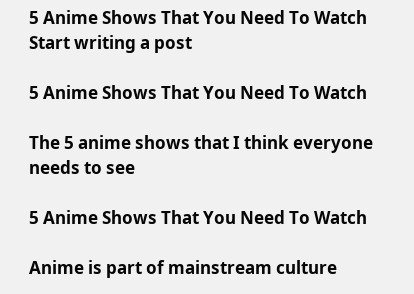5 Anime Shows That You Need To Watch
Start writing a post

5 Anime Shows That You Need To Watch

The 5 anime shows that I think everyone needs to see

5 Anime Shows That You Need To Watch

Anime is part of mainstream culture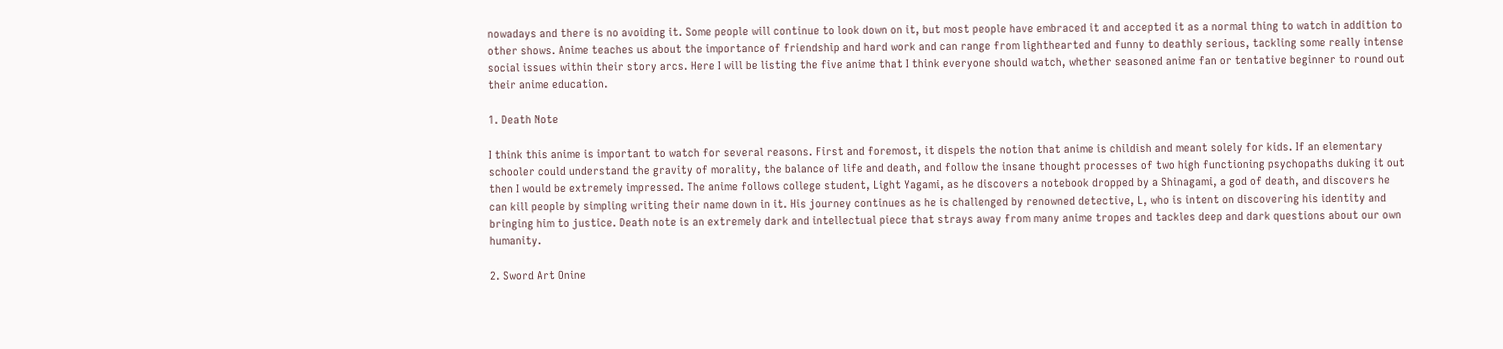nowadays and there is no avoiding it. Some people will continue to look down on it, but most people have embraced it and accepted it as a normal thing to watch in addition to other shows. Anime teaches us about the importance of friendship and hard work and can range from lighthearted and funny to deathly serious, tackling some really intense social issues within their story arcs. Here I will be listing the five anime that I think everyone should watch, whether seasoned anime fan or tentative beginner to round out their anime education.

1. Death Note

I think this anime is important to watch for several reasons. First and foremost, it dispels the notion that anime is childish and meant solely for kids. If an elementary schooler could understand the gravity of morality, the balance of life and death, and follow the insane thought processes of two high functioning psychopaths duking it out then I would be extremely impressed. The anime follows college student, Light Yagami, as he discovers a notebook dropped by a Shinagami, a god of death, and discovers he can kill people by simpling writing their name down in it. His journey continues as he is challenged by renowned detective, L, who is intent on discovering his identity and bringing him to justice. Death note is an extremely dark and intellectual piece that strays away from many anime tropes and tackles deep and dark questions about our own humanity.

2. Sword Art Onine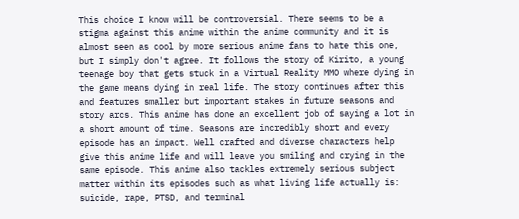This choice I know will be controversial. There seems to be a stigma against this anime within the anime community and it is almost seen as cool by more serious anime fans to hate this one, but I simply don't agree. It follows the story of Kirito, a young teenage boy that gets stuck in a Virtual Reality MMO where dying in the game means dying in real life. The story continues after this and features smaller but important stakes in future seasons and story arcs. This anime has done an excellent job of saying a lot in a short amount of time. Seasons are incredibly short and every episode has an impact. Well crafted and diverse characters help give this anime life and will leave you smiling and crying in the same episode. This anime also tackles extremely serious subject matter within its episodes such as what living life actually is: suicide, rape, PTSD, and terminal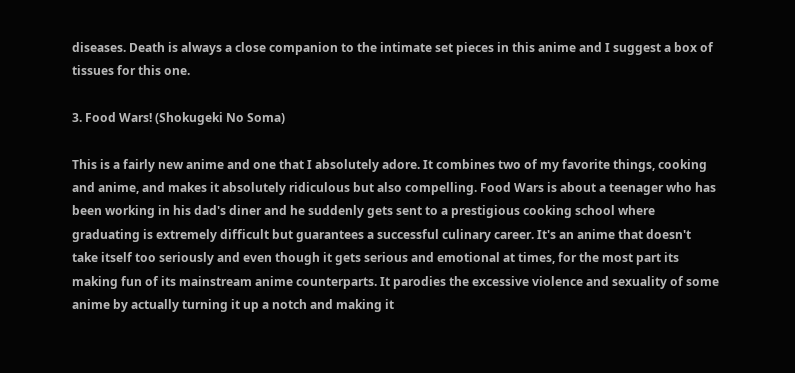diseases. Death is always a close companion to the intimate set pieces in this anime and I suggest a box of tissues for this one.

3. Food Wars! (Shokugeki No Soma)

This is a fairly new anime and one that I absolutely adore. It combines two of my favorite things, cooking and anime, and makes it absolutely ridiculous but also compelling. Food Wars is about a teenager who has been working in his dad's diner and he suddenly gets sent to a prestigious cooking school where graduating is extremely difficult but guarantees a successful culinary career. It's an anime that doesn't take itself too seriously and even though it gets serious and emotional at times, for the most part its making fun of its mainstream anime counterparts. It parodies the excessive violence and sexuality of some anime by actually turning it up a notch and making it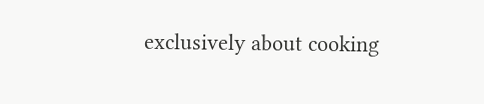exclusively about cooking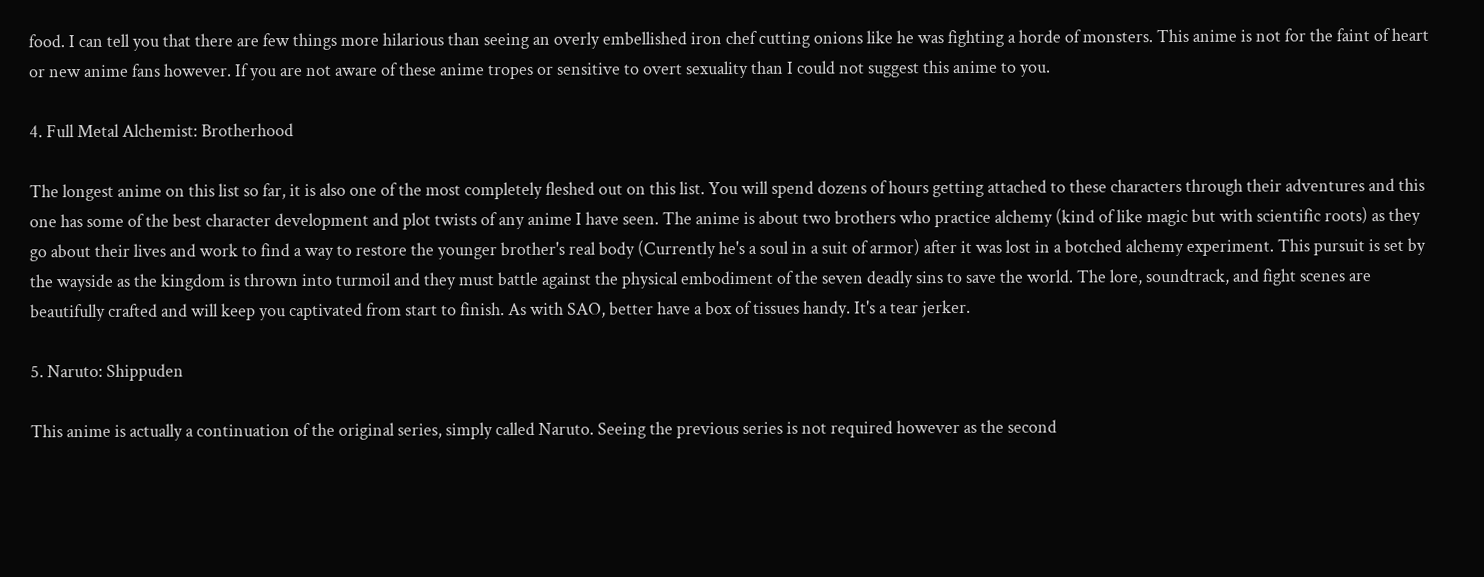food. I can tell you that there are few things more hilarious than seeing an overly embellished iron chef cutting onions like he was fighting a horde of monsters. This anime is not for the faint of heart or new anime fans however. If you are not aware of these anime tropes or sensitive to overt sexuality than I could not suggest this anime to you.

4. Full Metal Alchemist: Brotherhood

The longest anime on this list so far, it is also one of the most completely fleshed out on this list. You will spend dozens of hours getting attached to these characters through their adventures and this one has some of the best character development and plot twists of any anime I have seen. The anime is about two brothers who practice alchemy (kind of like magic but with scientific roots) as they go about their lives and work to find a way to restore the younger brother's real body (Currently he's a soul in a suit of armor) after it was lost in a botched alchemy experiment. This pursuit is set by the wayside as the kingdom is thrown into turmoil and they must battle against the physical embodiment of the seven deadly sins to save the world. The lore, soundtrack, and fight scenes are beautifully crafted and will keep you captivated from start to finish. As with SAO, better have a box of tissues handy. It's a tear jerker.

5. Naruto: Shippuden

This anime is actually a continuation of the original series, simply called Naruto. Seeing the previous series is not required however as the second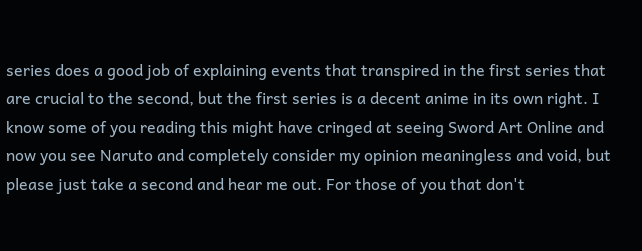series does a good job of explaining events that transpired in the first series that are crucial to the second, but the first series is a decent anime in its own right. I know some of you reading this might have cringed at seeing Sword Art Online and now you see Naruto and completely consider my opinion meaningless and void, but please just take a second and hear me out. For those of you that don't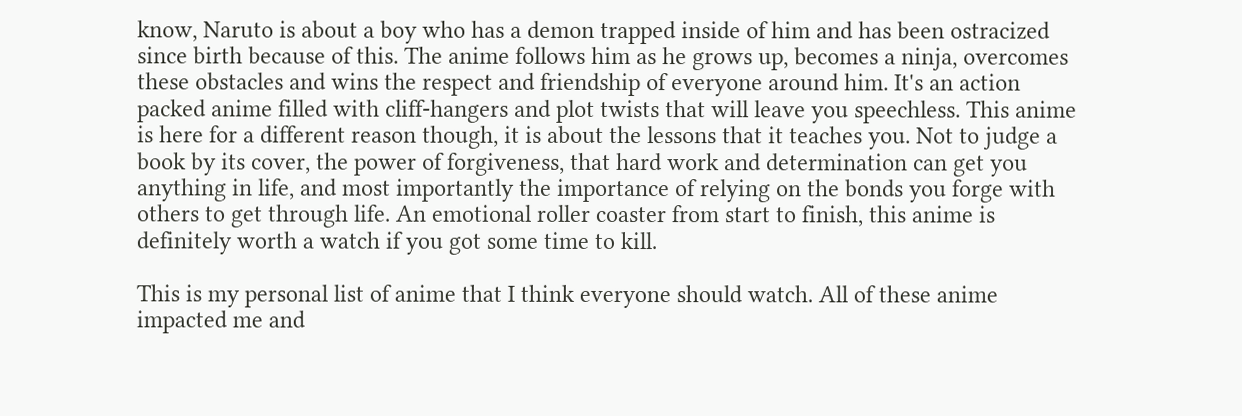know, Naruto is about a boy who has a demon trapped inside of him and has been ostracized since birth because of this. The anime follows him as he grows up, becomes a ninja, overcomes these obstacles and wins the respect and friendship of everyone around him. It's an action packed anime filled with cliff-hangers and plot twists that will leave you speechless. This anime is here for a different reason though, it is about the lessons that it teaches you. Not to judge a book by its cover, the power of forgiveness, that hard work and determination can get you anything in life, and most importantly the importance of relying on the bonds you forge with others to get through life. An emotional roller coaster from start to finish, this anime is definitely worth a watch if you got some time to kill.

This is my personal list of anime that I think everyone should watch. All of these anime impacted me and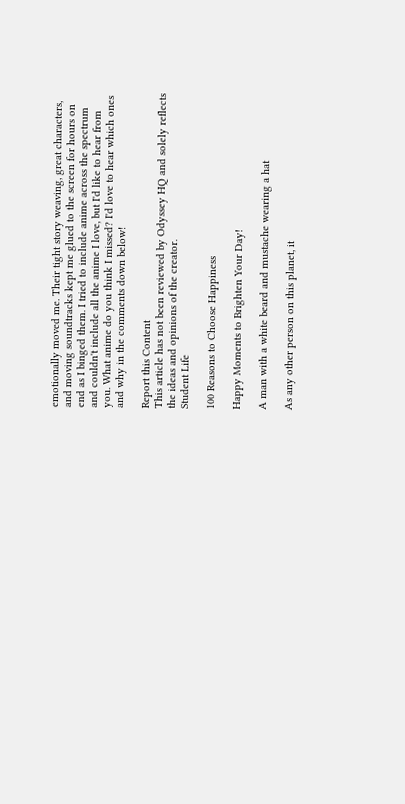emotionally moved me. Their tight story weaving, great characters, and moving soundtracks kept me glued to the screen for hours on end as I binged them. I tried to include anime across the spectrum and couldn't include all the anime I love, but I'd like to hear from you. What anime do you think I missed? I'd love to hear which ones and why in the comments down below!

Report this Content
This article has not been reviewed by Odyssey HQ and solely reflects the ideas and opinions of the creator.
Student Life

100 Reasons to Choose Happiness

Happy Moments to Brighten Your Day!

A man with a white beard and mustache wearing a hat

As any other person on this planet, it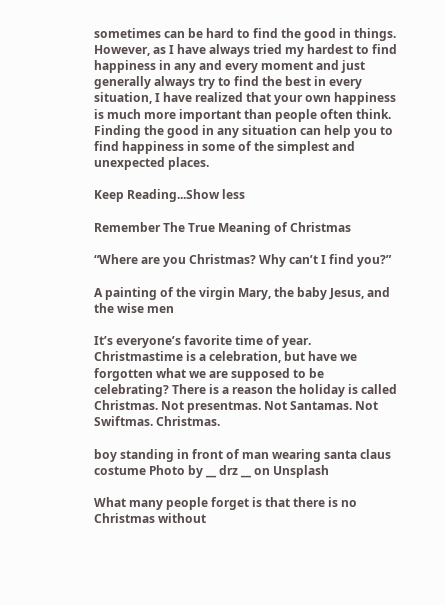sometimes can be hard to find the good in things. However, as I have always tried my hardest to find happiness in any and every moment and just generally always try to find the best in every situation, I have realized that your own happiness is much more important than people often think. Finding the good in any situation can help you to find happiness in some of the simplest and unexpected places.

Keep Reading...Show less

Remember The True Meaning of Christmas

“Where are you Christmas? Why can’t I find you?”

A painting of the virgin Mary, the baby Jesus, and the wise men

It’s everyone’s favorite time of year. Christmastime is a celebration, but have we forgotten what we are supposed to be celebrating? There is a reason the holiday is called Christmas. Not presentmas. Not Santamas. Not Swiftmas. Christmas.

boy standing in front of man wearing santa claus costume Photo by __ drz __ on Unsplash

What many people forget is that there is no Christmas without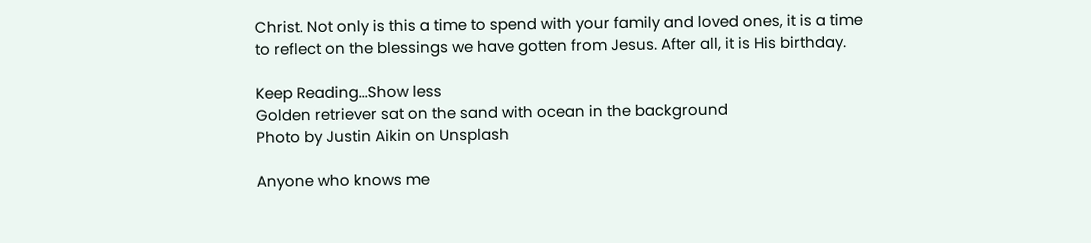Christ. Not only is this a time to spend with your family and loved ones, it is a time to reflect on the blessings we have gotten from Jesus. After all, it is His birthday.

Keep Reading...Show less
Golden retriever sat on the sand with ocean in the background
Photo by Justin Aikin on Unsplash

Anyone who knows me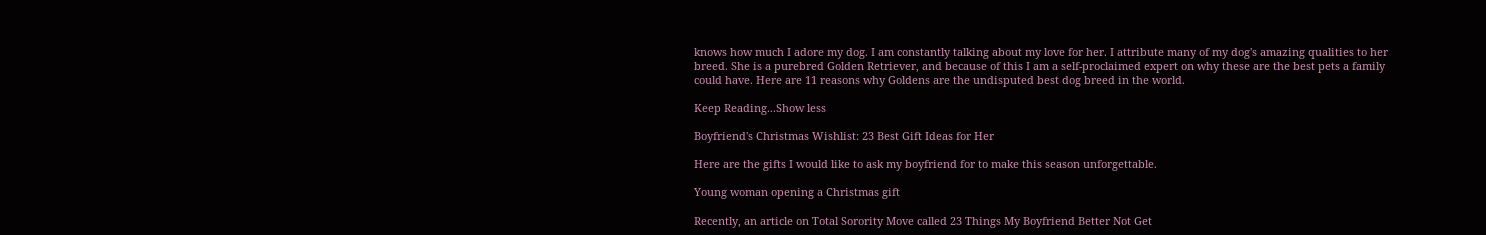knows how much I adore my dog. I am constantly talking about my love for her. I attribute many of my dog's amazing qualities to her breed. She is a purebred Golden Retriever, and because of this I am a self-proclaimed expert on why these are the best pets a family could have. Here are 11 reasons why Goldens are the undisputed best dog breed in the world.

Keep Reading...Show less

Boyfriend's Christmas Wishlist: 23 Best Gift Ideas for Her

Here are the gifts I would like to ask my boyfriend for to make this season unforgettable.

Young woman opening a Christmas gift

Recently, an article on Total Sorority Move called 23 Things My Boyfriend Better Not Get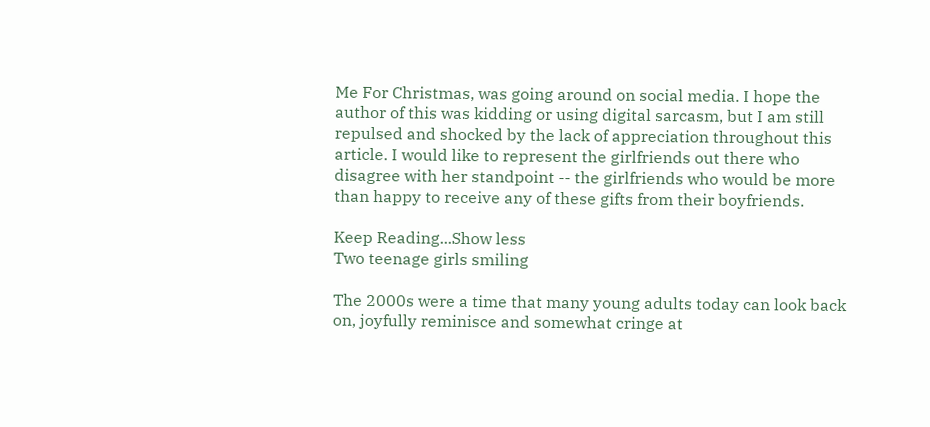Me For Christmas, was going around on social media. I hope the author of this was kidding or using digital sarcasm, but I am still repulsed and shocked by the lack of appreciation throughout this article. I would like to represent the girlfriends out there who disagree with her standpoint -- the girlfriends who would be more than happy to receive any of these gifts from their boyfriends.

Keep Reading...Show less
Two teenage girls smiling

The 2000s were a time that many young adults today can look back on, joyfully reminisce and somewhat cringe at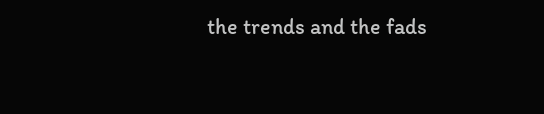the trends and the fads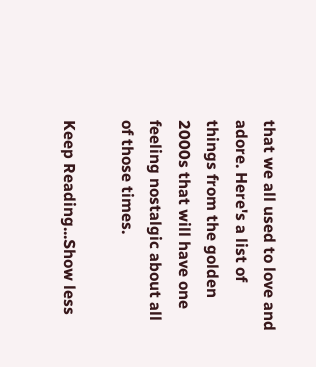that we all used to love and adore. Here's a list of things from the golden 2000s that will have one feeling nostalgic about all of those times.

Keep Reading...Show less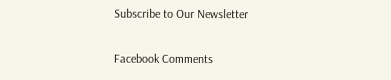Subscribe to Our Newsletter

Facebook Comments